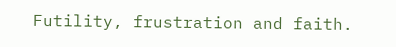Futility, frustration and faith.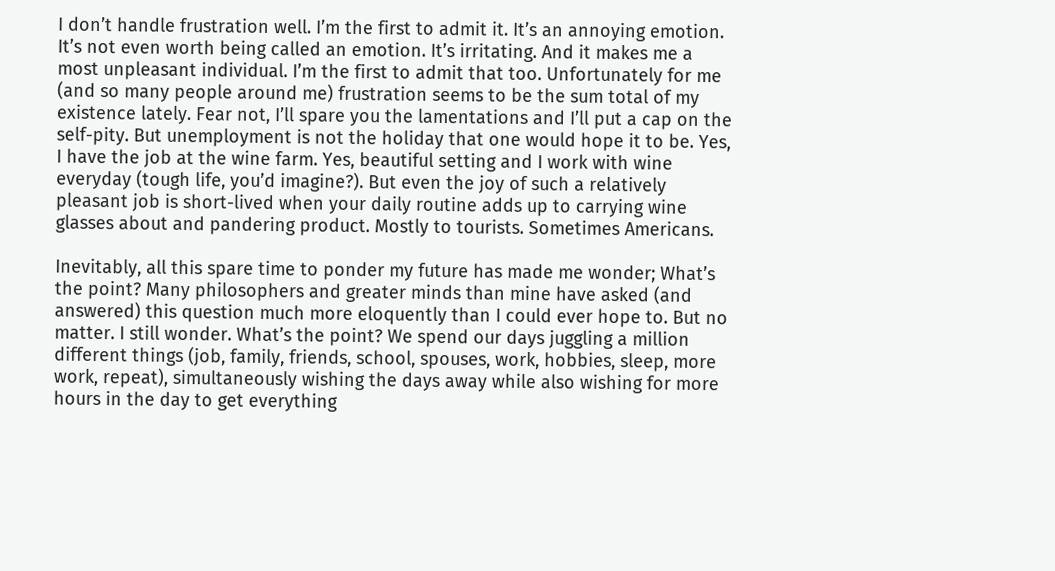I don’t handle frustration well. I’m the first to admit it. It’s an annoying emotion. It’s not even worth being called an emotion. It’s irritating. And it makes me a most unpleasant individual. I’m the first to admit that too. Unfortunately for me (and so many people around me) frustration seems to be the sum total of my existence lately. Fear not, I’ll spare you the lamentations and I’ll put a cap on the self-pity. But unemployment is not the holiday that one would hope it to be. Yes, I have the job at the wine farm. Yes, beautiful setting and I work with wine everyday (tough life, you’d imagine?). But even the joy of such a relatively pleasant job is short-lived when your daily routine adds up to carrying wine glasses about and pandering product. Mostly to tourists. Sometimes Americans.

Inevitably, all this spare time to ponder my future has made me wonder; What’s the point? Many philosophers and greater minds than mine have asked (and answered) this question much more eloquently than I could ever hope to. But no matter. I still wonder. What’s the point? We spend our days juggling a million different things (job, family, friends, school, spouses, work, hobbies, sleep, more work, repeat), simultaneously wishing the days away while also wishing for more hours in the day to get everything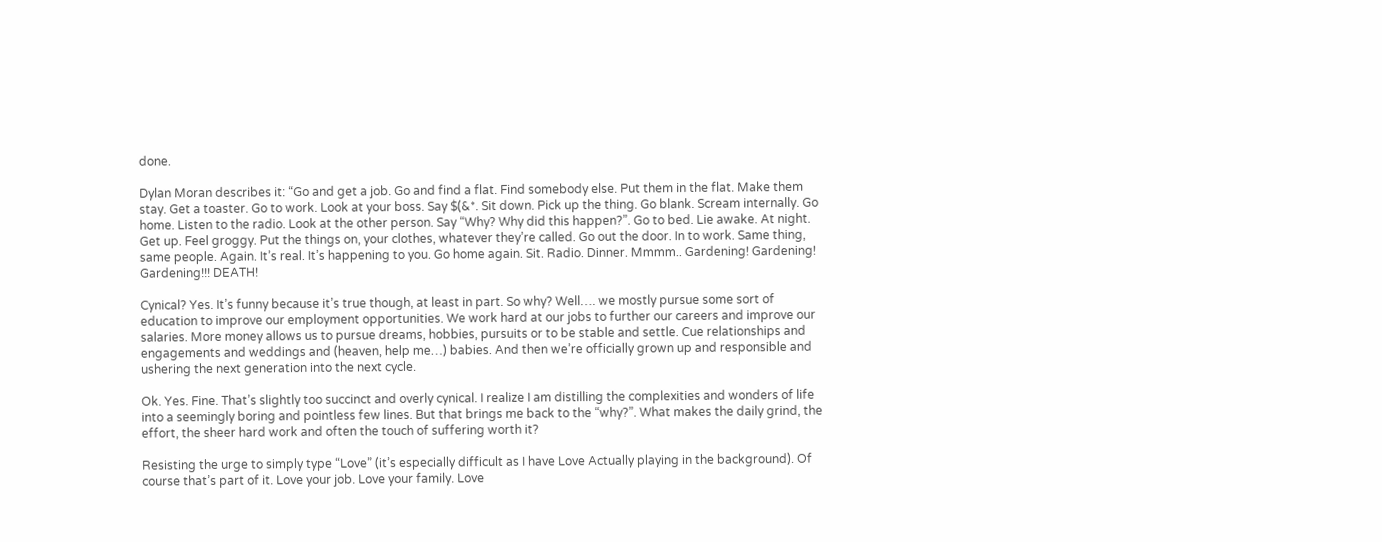done.

Dylan Moran describes it: “Go and get a job. Go and find a flat. Find somebody else. Put them in the flat. Make them stay. Get a toaster. Go to work. Look at your boss. Say $(&*. Sit down. Pick up the thing. Go blank. Scream internally. Go home. Listen to the radio. Look at the other person. Say “Why? Why did this happen?”. Go to bed. Lie awake. At night. Get up. Feel groggy. Put the things on, your clothes, whatever they’re called. Go out the door. In to work. Same thing, same people. Again. It’s real. It’s happening to you. Go home again. Sit. Radio. Dinner. Mmmm.. Gardening! Gardening! Gardening!!! DEATH!

Cynical? Yes. It’s funny because it’s true though, at least in part. So why? Well…. we mostly pursue some sort of education to improve our employment opportunities. We work hard at our jobs to further our careers and improve our salaries. More money allows us to pursue dreams, hobbies, pursuits or to be stable and settle. Cue relationships and engagements and weddings and (heaven, help me…) babies. And then we’re officially grown up and responsible and ushering the next generation into the next cycle.

Ok. Yes. Fine. That’s slightly too succinct and overly cynical. I realize I am distilling the complexities and wonders of life into a seemingly boring and pointless few lines. But that brings me back to the “why?”. What makes the daily grind, the effort, the sheer hard work and often the touch of suffering worth it?

Resisting the urge to simply type “Love” (it’s especially difficult as I have Love Actually playing in the background). Of course that’s part of it. Love your job. Love your family. Love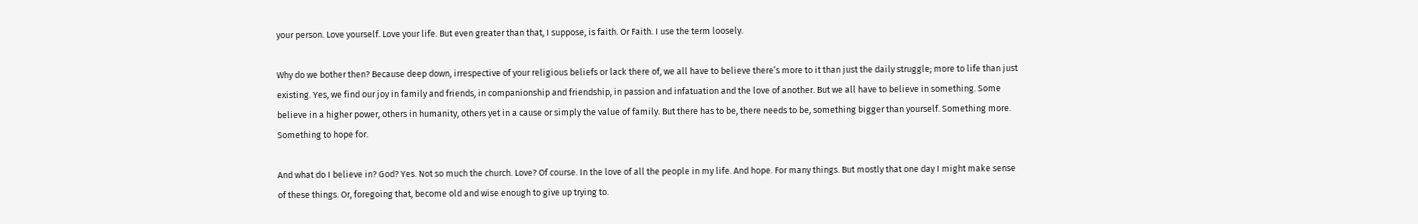your person. Love yourself. Love your life. But even greater than that, I suppose, is faith. Or Faith. I use the term loosely.

Why do we bother then? Because deep down, irrespective of your religious beliefs or lack there of, we all have to believe there’s more to it than just the daily struggle; more to life than just existing. Yes, we find our joy in family and friends, in companionship and friendship, in passion and infatuation and the love of another. But we all have to believe in something. Some believe in a higher power, others in humanity, others yet in a cause or simply the value of family. But there has to be, there needs to be, something bigger than yourself. Something more. Something to hope for.

And what do I believe in? God? Yes. Not so much the church. Love? Of course. In the love of all the people in my life. And hope. For many things. But mostly that one day I might make sense of these things. Or, foregoing that, become old and wise enough to give up trying to.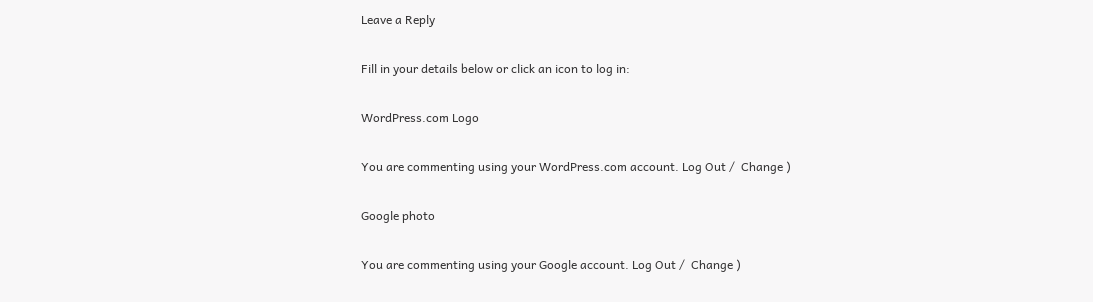Leave a Reply

Fill in your details below or click an icon to log in:

WordPress.com Logo

You are commenting using your WordPress.com account. Log Out /  Change )

Google photo

You are commenting using your Google account. Log Out /  Change )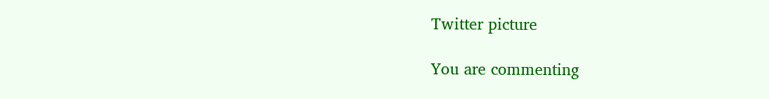Twitter picture

You are commenting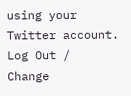using your Twitter account. Log Out /  Change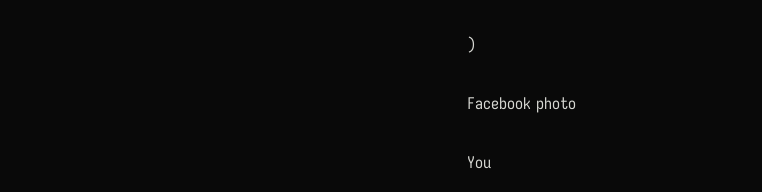)

Facebook photo

You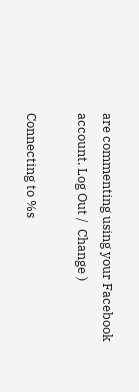are commenting using your Facebook account. Log Out /  Change )

Connecting to %s